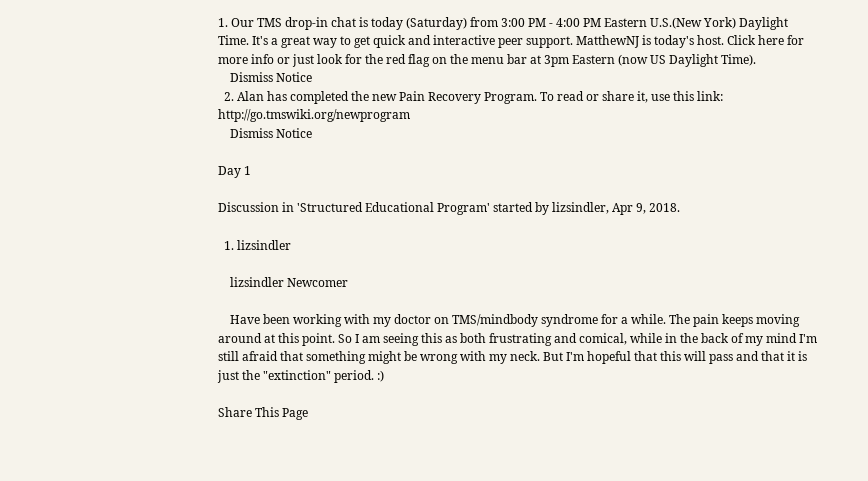1. Our TMS drop-in chat is today (Saturday) from 3:00 PM - 4:00 PM Eastern U.S.(New York) Daylight Time. It's a great way to get quick and interactive peer support. MatthewNJ is today's host. Click here for more info or just look for the red flag on the menu bar at 3pm Eastern (now US Daylight Time).
    Dismiss Notice
  2. Alan has completed the new Pain Recovery Program. To read or share it, use this link: http://go.tmswiki.org/newprogram
    Dismiss Notice

Day 1

Discussion in 'Structured Educational Program' started by lizsindler, Apr 9, 2018.

  1. lizsindler

    lizsindler Newcomer

    Have been working with my doctor on TMS/mindbody syndrome for a while. The pain keeps moving around at this point. So I am seeing this as both frustrating and comical, while in the back of my mind I'm still afraid that something might be wrong with my neck. But I'm hopeful that this will pass and that it is just the "extinction" period. :)

Share This Page